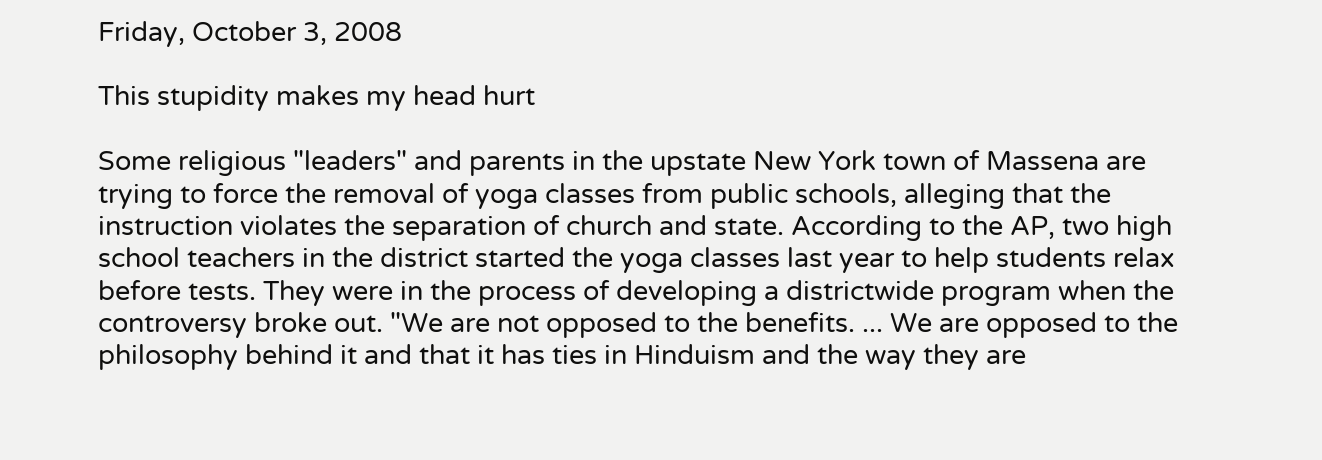Friday, October 3, 2008

This stupidity makes my head hurt

Some religious "leaders" and parents in the upstate New York town of Massena are trying to force the removal of yoga classes from public schools, alleging that the instruction violates the separation of church and state. According to the AP, two high school teachers in the district started the yoga classes last year to help students relax before tests. They were in the process of developing a districtwide program when the controversy broke out. "We are not opposed to the benefits. ... We are opposed to the philosophy behind it and that it has ties in Hinduism and the way they are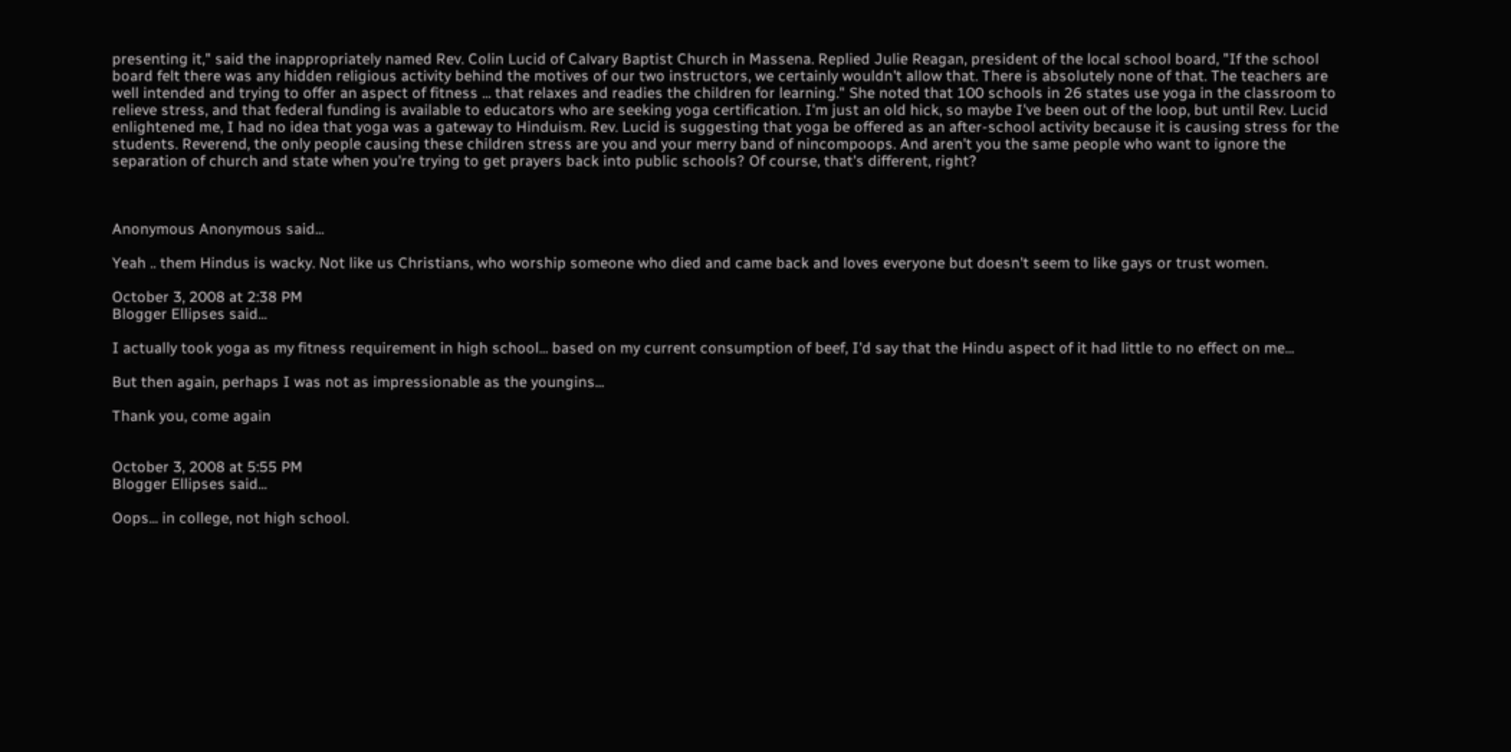presenting it," said the inappropriately named Rev. Colin Lucid of Calvary Baptist Church in Massena. Replied Julie Reagan, president of the local school board, "If the school board felt there was any hidden religious activity behind the motives of our two instructors, we certainly wouldn't allow that. There is absolutely none of that. The teachers are well intended and trying to offer an aspect of fitness ... that relaxes and readies the children for learning." She noted that 100 schools in 26 states use yoga in the classroom to relieve stress, and that federal funding is available to educators who are seeking yoga certification. I'm just an old hick, so maybe I've been out of the loop, but until Rev. Lucid enlightened me, I had no idea that yoga was a gateway to Hinduism. Rev. Lucid is suggesting that yoga be offered as an after-school activity because it is causing stress for the students. Reverend, the only people causing these children stress are you and your merry band of nincompoops. And aren't you the same people who want to ignore the separation of church and state when you're trying to get prayers back into public schools? Of course, that's different, right?



Anonymous Anonymous said...

Yeah .. them Hindus is wacky. Not like us Christians, who worship someone who died and came back and loves everyone but doesn't seem to like gays or trust women.

October 3, 2008 at 2:38 PM
Blogger Ellipses said...

I actually took yoga as my fitness requirement in high school... based on my current consumption of beef, I'd say that the Hindu aspect of it had little to no effect on me...

But then again, perhaps I was not as impressionable as the youngins...

Thank you, come again


October 3, 2008 at 5:55 PM
Blogger Ellipses said...

Oops... in college, not high school.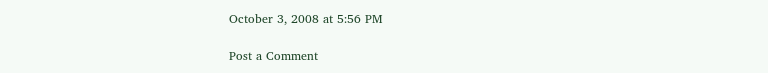October 3, 2008 at 5:56 PM

Post a Comment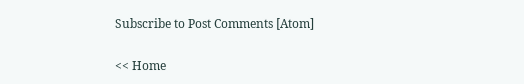Subscribe to Post Comments [Atom]

<< Home